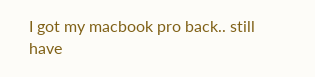I got my macbook pro back.. still have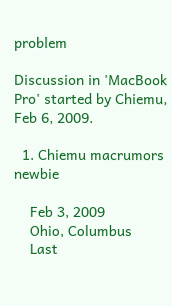problem

Discussion in 'MacBook Pro' started by Chiemu, Feb 6, 2009.

  1. Chiemu macrumors newbie

    Feb 3, 2009
    Ohio, Columbus
    Last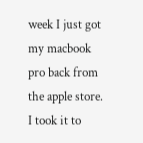week I just got my macbook pro back from the apple store. I took it to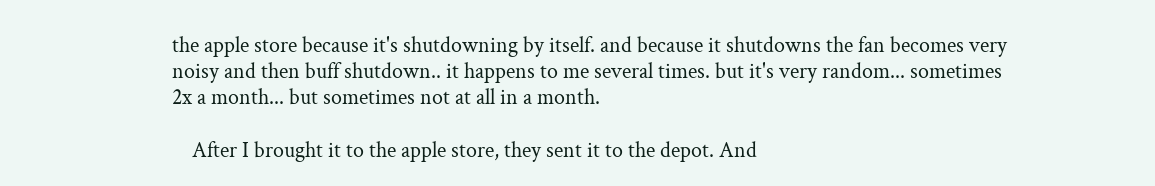the apple store because it's shutdowning by itself. and because it shutdowns the fan becomes very noisy and then buff shutdown.. it happens to me several times. but it's very random... sometimes 2x a month... but sometimes not at all in a month.

    After I brought it to the apple store, they sent it to the depot. And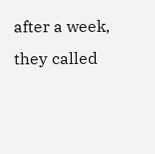after a week, they called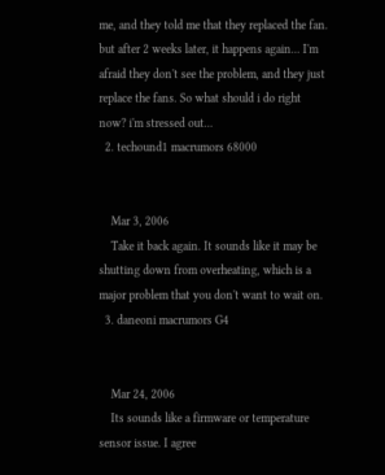me, and they told me that they replaced the fan. but after 2 weeks later, it happens again... I'm afraid they don't see the problem, and they just replace the fans. So what should i do right now? i'm stressed out...
  2. techound1 macrumors 68000


    Mar 3, 2006
    Take it back again. It sounds like it may be shutting down from overheating, which is a major problem that you don't want to wait on.
  3. daneoni macrumors G4


    Mar 24, 2006
    Its sounds like a firmware or temperature sensor issue. I agree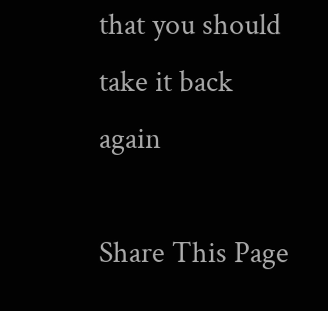that you should take it back again

Share This Page